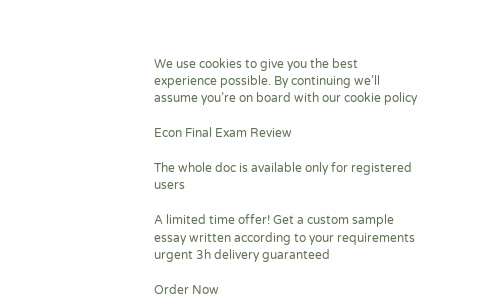We use cookies to give you the best experience possible. By continuing we’ll assume you’re on board with our cookie policy

Econ Final Exam Review

The whole doc is available only for registered users

A limited time offer! Get a custom sample essay written according to your requirements urgent 3h delivery guaranteed

Order Now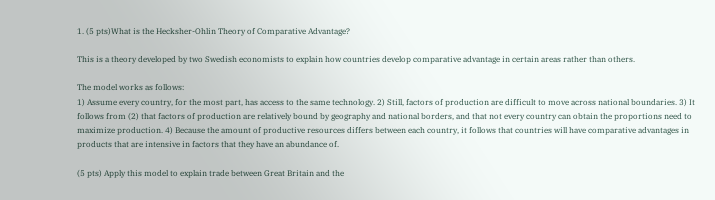1. (5 pts)What is the Hecksher-Ohlin Theory of Comparative Advantage?

This is a theory developed by two Swedish economists to explain how countries develop comparative advantage in certain areas rather than others.

The model works as follows:
1) Assume every country, for the most part, has access to the same technology. 2) Still, factors of production are difficult to move across national boundaries. 3) It follows from (2) that factors of production are relatively bound by geography and national borders, and that not every country can obtain the proportions need to maximize production. 4) Because the amount of productive resources differs between each country, it follows that countries will have comparative advantages in products that are intensive in factors that they have an abundance of.

(5 pts) Apply this model to explain trade between Great Britain and the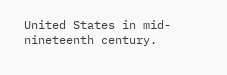United States in mid-nineteenth century.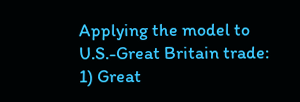Applying the model to U.S.-Great Britain trade:
1) Great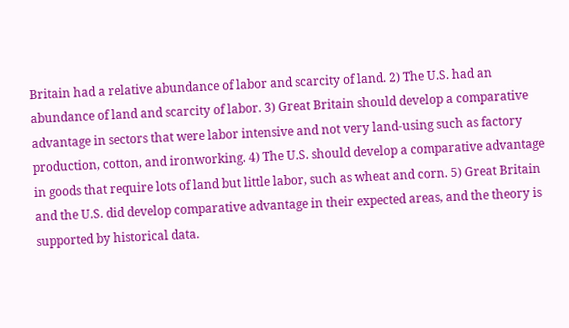Britain had a relative abundance of labor and scarcity of land. 2) The U.S. had an abundance of land and scarcity of labor. 3) Great Britain should develop a comparative advantage in sectors that were labor intensive and not very land-using such as factory production, cotton, and ironworking. 4) The U.S. should develop a comparative advantage in goods that require lots of land but little labor, such as wheat and corn. 5) Great Britain and the U.S. did develop comparative advantage in their expected areas, and the theory is supported by historical data.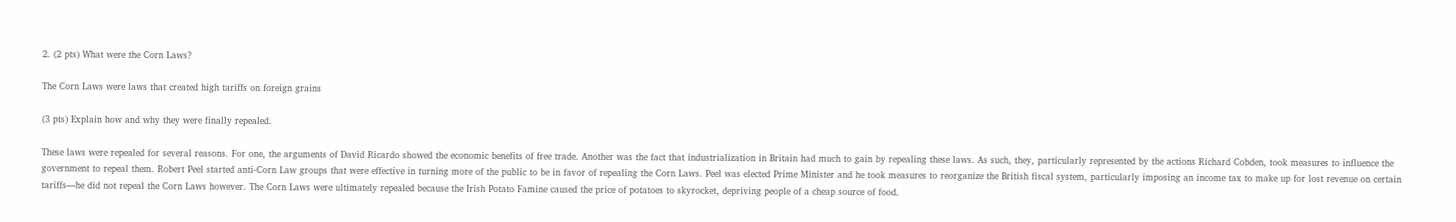2. (2 pts) What were the Corn Laws?

The Corn Laws were laws that created high tariffs on foreign grains

(3 pts) Explain how and why they were finally repealed.

These laws were repealed for several reasons. For one, the arguments of David Ricardo showed the economic benefits of free trade. Another was the fact that industrialization in Britain had much to gain by repealing these laws. As such, they, particularly represented by the actions Richard Cobden, took measures to influence the government to repeal them. Robert Peel started anti-Corn Law groups that were effective in turning more of the public to be in favor of repealing the Corn Laws. Peel was elected Prime Minister and he took measures to reorganize the British fiscal system, particularly imposing an income tax to make up for lost revenue on certain tariffs—he did not repeal the Corn Laws however. The Corn Laws were ultimately repealed because the Irish Potato Famine caused the price of potatoes to skyrocket, depriving people of a cheap source of food.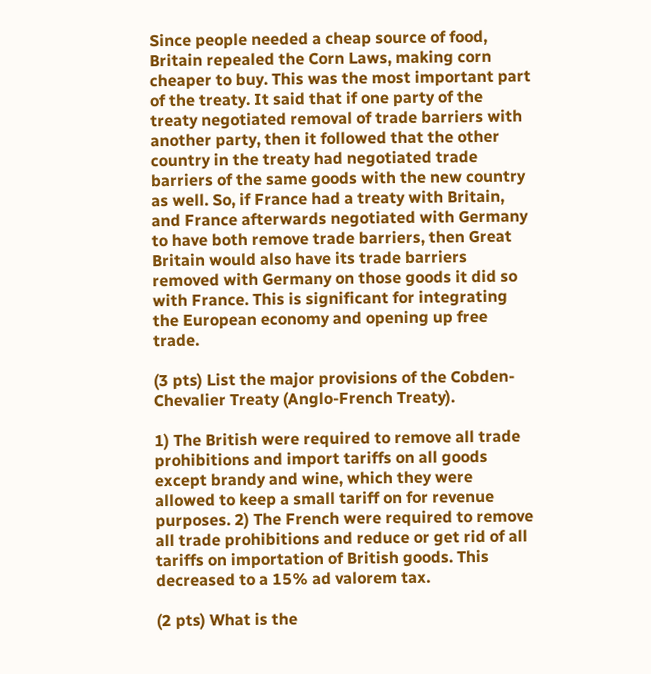Since people needed a cheap source of food, Britain repealed the Corn Laws, making corn cheaper to buy. This was the most important part of the treaty. It said that if one party of the treaty negotiated removal of trade barriers with another party, then it followed that the other country in the treaty had negotiated trade barriers of the same goods with the new country as well. So, if France had a treaty with Britain, and France afterwards negotiated with Germany to have both remove trade barriers, then Great Britain would also have its trade barriers removed with Germany on those goods it did so with France. This is significant for integrating the European economy and opening up free trade.

(3 pts) List the major provisions of the Cobden-Chevalier Treaty (Anglo-French Treaty).

1) The British were required to remove all trade prohibitions and import tariffs on all goods except brandy and wine, which they were allowed to keep a small tariff on for revenue purposes. 2) The French were required to remove all trade prohibitions and reduce or get rid of all tariffs on importation of British goods. This decreased to a 15% ad valorem tax.

(2 pts) What is the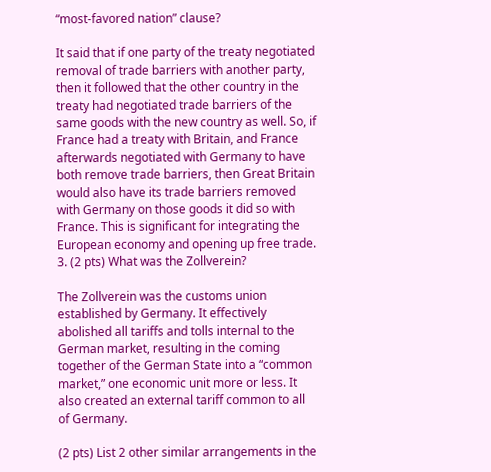“most-favored nation” clause?

It said that if one party of the treaty negotiated removal of trade barriers with another party, then it followed that the other country in the treaty had negotiated trade barriers of the same goods with the new country as well. So, if France had a treaty with Britain, and France afterwards negotiated with Germany to have both remove trade barriers, then Great Britain would also have its trade barriers removed with Germany on those goods it did so with France. This is significant for integrating the European economy and opening up free trade. 3. (2 pts) What was the Zollverein?

The Zollverein was the customs union established by Germany. It effectively abolished all tariffs and tolls internal to the German market, resulting in the coming together of the German State into a “common market,” one economic unit more or less. It also created an external tariff common to all of Germany.

(2 pts) List 2 other similar arrangements in the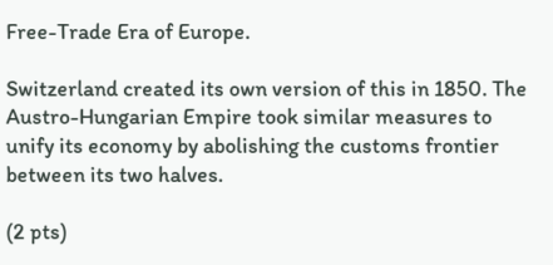Free-Trade Era of Europe.

Switzerland created its own version of this in 1850. The Austro-Hungarian Empire took similar measures to unify its economy by abolishing the customs frontier between its two halves.

(2 pts)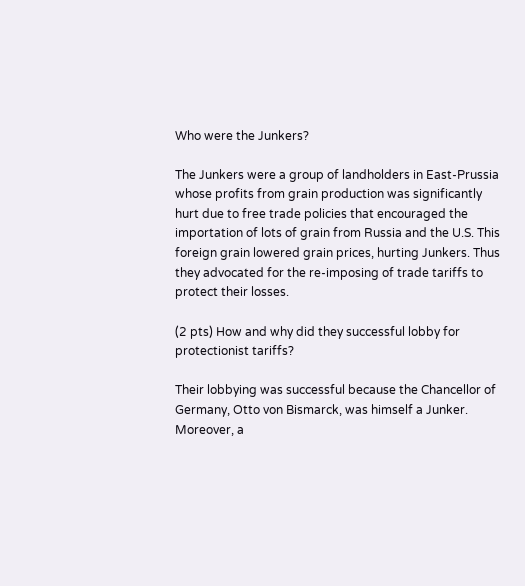Who were the Junkers?

The Junkers were a group of landholders in East-Prussia whose profits from grain production was significantly hurt due to free trade policies that encouraged the importation of lots of grain from Russia and the U.S. This foreign grain lowered grain prices, hurting Junkers. Thus they advocated for the re-imposing of trade tariffs to protect their losses.

(2 pts) How and why did they successful lobby for protectionist tariffs?

Their lobbying was successful because the Chancellor of Germany, Otto von Bismarck, was himself a Junker. Moreover, a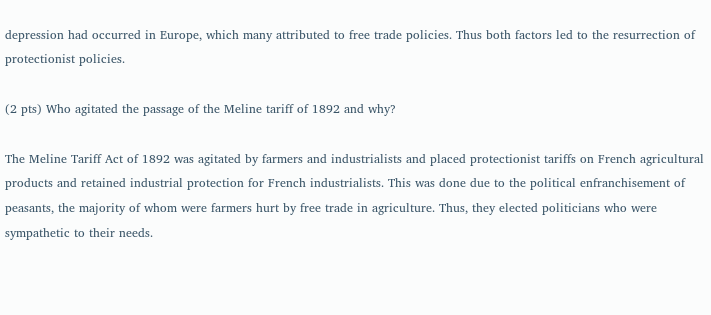depression had occurred in Europe, which many attributed to free trade policies. Thus both factors led to the resurrection of protectionist policies.

(2 pts) Who agitated the passage of the Meline tariff of 1892 and why?

The Meline Tariff Act of 1892 was agitated by farmers and industrialists and placed protectionist tariffs on French agricultural products and retained industrial protection for French industrialists. This was done due to the political enfranchisement of peasants, the majority of whom were farmers hurt by free trade in agriculture. Thus, they elected politicians who were sympathetic to their needs.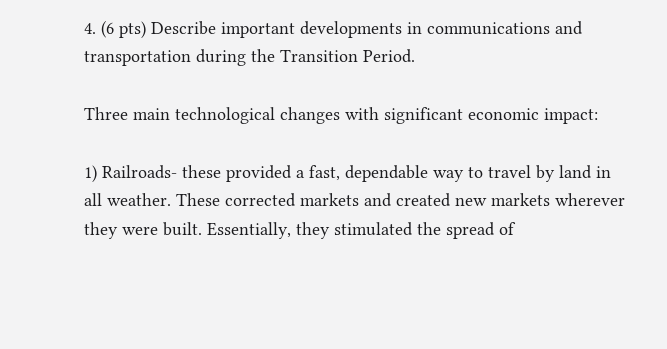4. (6 pts) Describe important developments in communications and transportation during the Transition Period.

Three main technological changes with significant economic impact:

1) Railroads- these provided a fast, dependable way to travel by land in all weather. These corrected markets and created new markets wherever they were built. Essentially, they stimulated the spread of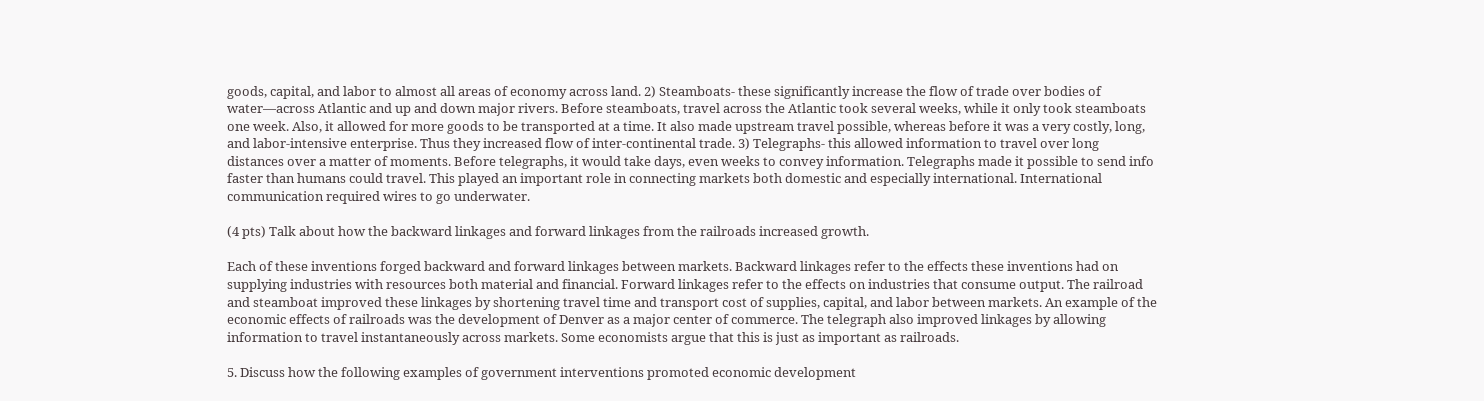goods, capital, and labor to almost all areas of economy across land. 2) Steamboats- these significantly increase the flow of trade over bodies of water—across Atlantic and up and down major rivers. Before steamboats, travel across the Atlantic took several weeks, while it only took steamboats one week. Also, it allowed for more goods to be transported at a time. It also made upstream travel possible, whereas before it was a very costly, long, and labor-intensive enterprise. Thus they increased flow of inter-continental trade. 3) Telegraphs- this allowed information to travel over long distances over a matter of moments. Before telegraphs, it would take days, even weeks to convey information. Telegraphs made it possible to send info faster than humans could travel. This played an important role in connecting markets both domestic and especially international. International communication required wires to go underwater.

(4 pts) Talk about how the backward linkages and forward linkages from the railroads increased growth.

Each of these inventions forged backward and forward linkages between markets. Backward linkages refer to the effects these inventions had on supplying industries with resources both material and financial. Forward linkages refer to the effects on industries that consume output. The railroad and steamboat improved these linkages by shortening travel time and transport cost of supplies, capital, and labor between markets. An example of the economic effects of railroads was the development of Denver as a major center of commerce. The telegraph also improved linkages by allowing information to travel instantaneously across markets. Some economists argue that this is just as important as railroads.

5. Discuss how the following examples of government interventions promoted economic development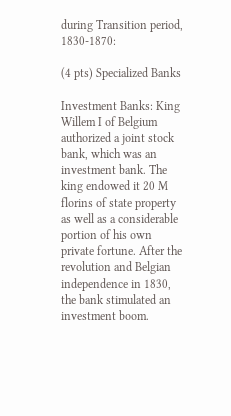during Transition period, 1830-1870:

(4 pts) Specialized Banks

Investment Banks: King Willem I of Belgium authorized a joint stock bank, which was an investment bank. The king endowed it 20 M florins of state property as well as a considerable portion of his own private fortune. After the revolution and Belgian independence in 1830, the bank stimulated an investment boom.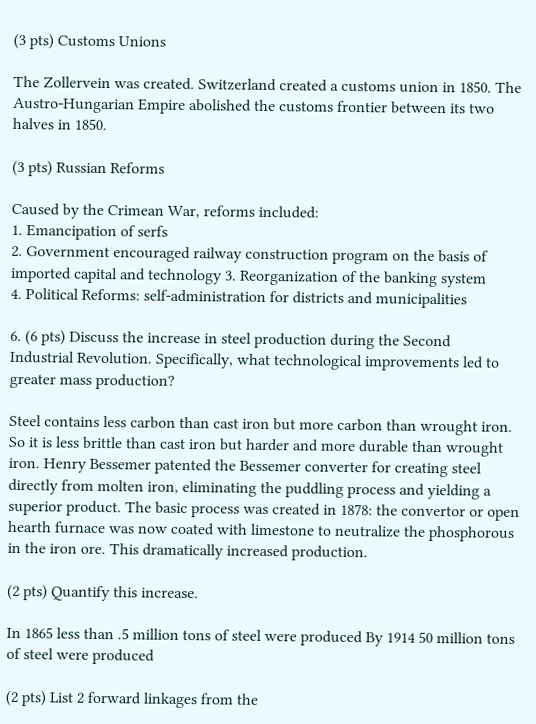(3 pts) Customs Unions

The Zollervein was created. Switzerland created a customs union in 1850. The Austro-Hungarian Empire abolished the customs frontier between its two halves in 1850.

(3 pts) Russian Reforms

Caused by the Crimean War, reforms included:
1. Emancipation of serfs
2. Government encouraged railway construction program on the basis of imported capital and technology 3. Reorganization of the banking system
4. Political Reforms: self-administration for districts and municipalities

6. (6 pts) Discuss the increase in steel production during the Second
Industrial Revolution. Specifically, what technological improvements led to greater mass production?

Steel contains less carbon than cast iron but more carbon than wrought iron. So it is less brittle than cast iron but harder and more durable than wrought iron. Henry Bessemer patented the Bessemer converter for creating steel directly from molten iron, eliminating the puddling process and yielding a superior product. The basic process was created in 1878: the convertor or open hearth furnace was now coated with limestone to neutralize the phosphorous in the iron ore. This dramatically increased production.

(2 pts) Quantify this increase.

In 1865 less than .5 million tons of steel were produced By 1914 50 million tons of steel were produced

(2 pts) List 2 forward linkages from the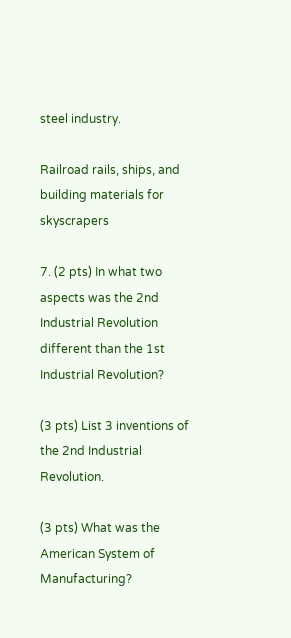steel industry.

Railroad rails, ships, and building materials for skyscrapers

7. (2 pts) In what two aspects was the 2nd Industrial Revolution different than the 1st Industrial Revolution?

(3 pts) List 3 inventions of the 2nd Industrial Revolution.

(3 pts) What was the American System of Manufacturing?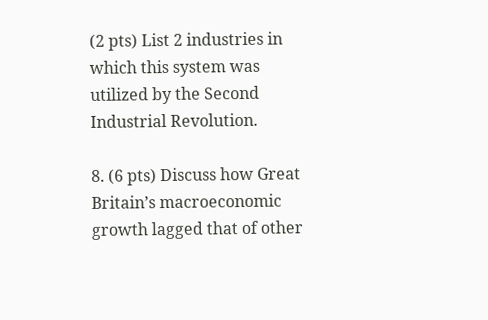(2 pts) List 2 industries in which this system was utilized by the Second Industrial Revolution.

8. (6 pts) Discuss how Great Britain’s macroeconomic growth lagged that of other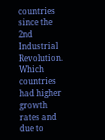countries since the 2nd Industrial Revolution. Which countries had higher growth rates and due to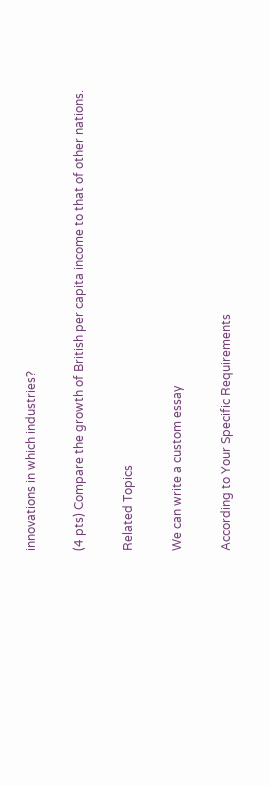innovations in which industries?

(4 pts) Compare the growth of British per capita income to that of other nations.

Related Topics

We can write a custom essay

According to Your Specific Requirements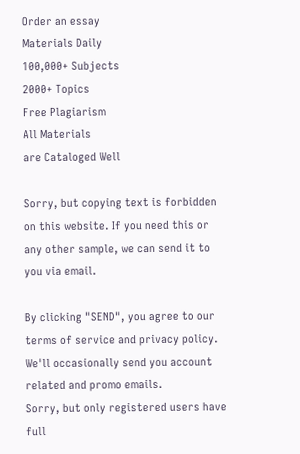Order an essay
Materials Daily
100,000+ Subjects
2000+ Topics
Free Plagiarism
All Materials
are Cataloged Well

Sorry, but copying text is forbidden on this website. If you need this or any other sample, we can send it to you via email.

By clicking "SEND", you agree to our terms of service and privacy policy. We'll occasionally send you account related and promo emails.
Sorry, but only registered users have full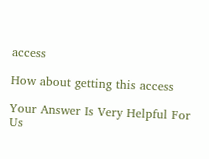access

How about getting this access

Your Answer Is Very Helpful For Us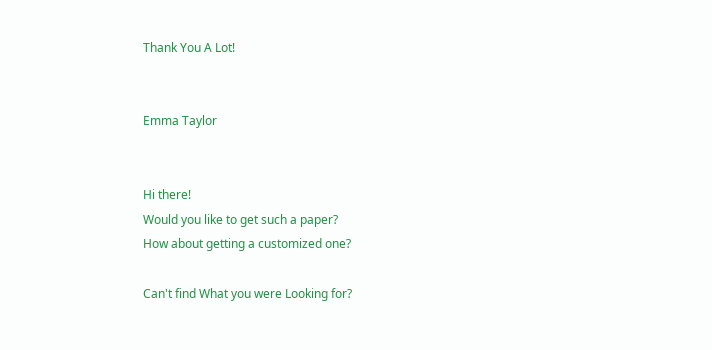Thank You A Lot!


Emma Taylor


Hi there!
Would you like to get such a paper?
How about getting a customized one?

Can't find What you were Looking for?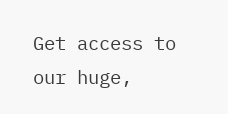Get access to our huge,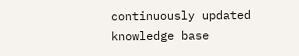continuously updated knowledge base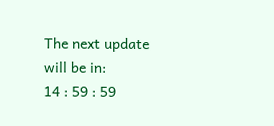The next update will be in:
14 : 59 : 59